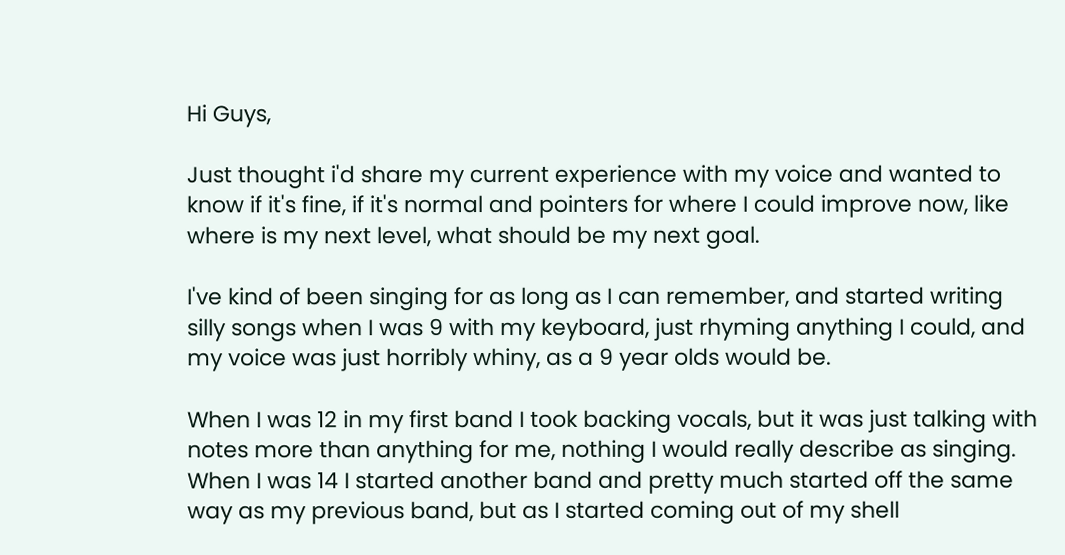Hi Guys,

Just thought i'd share my current experience with my voice and wanted to know if it's fine, if it's normal and pointers for where I could improve now, like where is my next level, what should be my next goal.

I've kind of been singing for as long as I can remember, and started writing silly songs when I was 9 with my keyboard, just rhyming anything I could, and my voice was just horribly whiny, as a 9 year olds would be.

When I was 12 in my first band I took backing vocals, but it was just talking with notes more than anything for me, nothing I would really describe as singing. When I was 14 I started another band and pretty much started off the same way as my previous band, but as I started coming out of my shell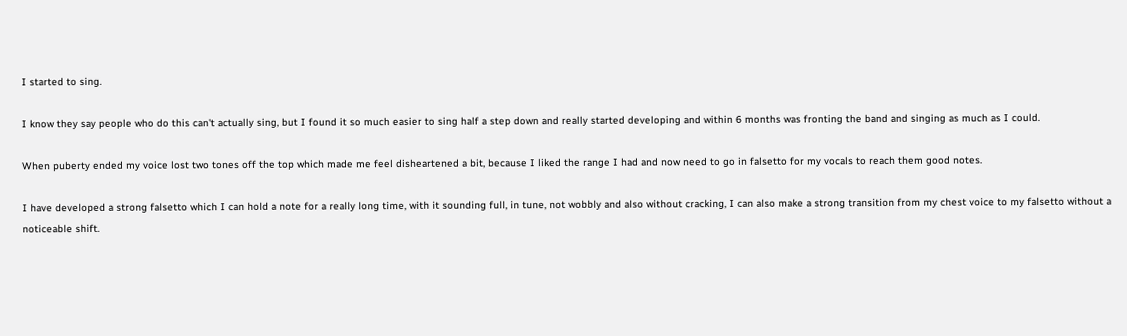I started to sing.

I know they say people who do this can't actually sing, but I found it so much easier to sing half a step down and really started developing and within 6 months was fronting the band and singing as much as I could.

When puberty ended my voice lost two tones off the top which made me feel disheartened a bit, because I liked the range I had and now need to go in falsetto for my vocals to reach them good notes.

I have developed a strong falsetto which I can hold a note for a really long time, with it sounding full, in tune, not wobbly and also without cracking, I can also make a strong transition from my chest voice to my falsetto without a noticeable shift.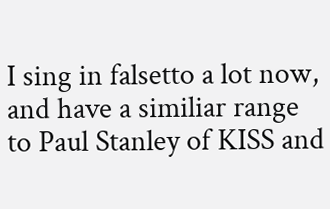I sing in falsetto a lot now, and have a similiar range to Paul Stanley of KISS and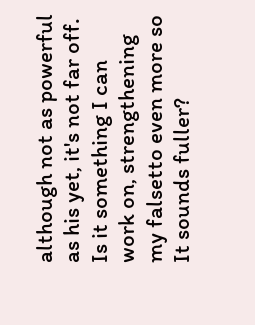although not as powerful as his yet, it's not far off. Is it something I can work on, strengthening my falsetto even more so It sounds fuller?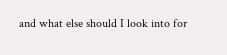and what else should I look into for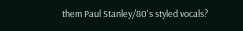them Paul Stanley/80's styled vocals?